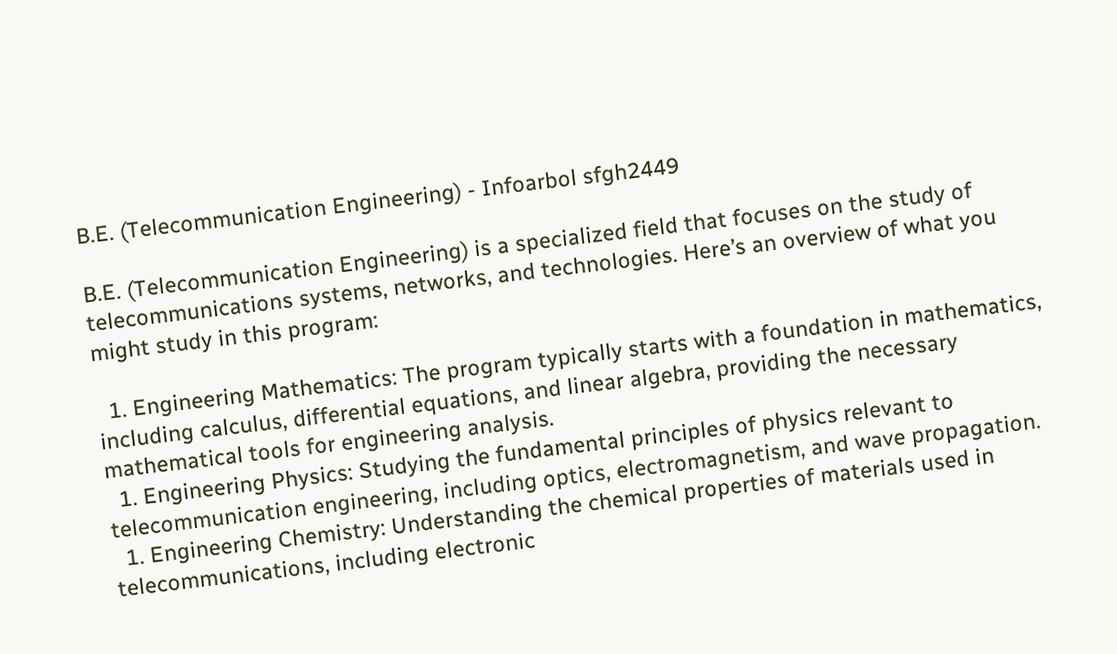B.E. (Telecommunication Engineering) - Infoarbol sfgh2449

B.E. (Telecommunication Engineering) is a specialized field that focuses on the study of telecommunications systems, networks, and technologies. Here’s an overview of what you might study in this program:

  1. Engineering Mathematics: The program typically starts with a foundation in mathematics, including calculus, differential equations, and linear algebra, providing the necessary mathematical tools for engineering analysis.
  1. Engineering Physics: Studying the fundamental principles of physics relevant to telecommunication engineering, including optics, electromagnetism, and wave propagation.
  1. Engineering Chemistry: Understanding the chemical properties of materials used in telecommunications, including electronic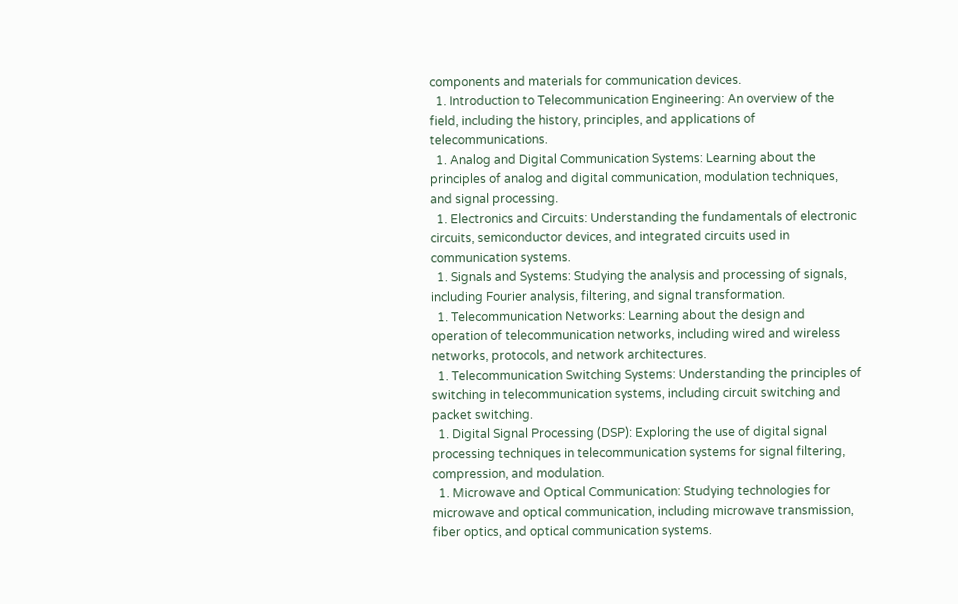components and materials for communication devices.
  1. Introduction to Telecommunication Engineering: An overview of the field, including the history, principles, and applications of telecommunications.
  1. Analog and Digital Communication Systems: Learning about the principles of analog and digital communication, modulation techniques, and signal processing.
  1. Electronics and Circuits: Understanding the fundamentals of electronic circuits, semiconductor devices, and integrated circuits used in communication systems.
  1. Signals and Systems: Studying the analysis and processing of signals, including Fourier analysis, filtering, and signal transformation.
  1. Telecommunication Networks: Learning about the design and operation of telecommunication networks, including wired and wireless networks, protocols, and network architectures.
  1. Telecommunication Switching Systems: Understanding the principles of switching in telecommunication systems, including circuit switching and packet switching.
  1. Digital Signal Processing (DSP): Exploring the use of digital signal processing techniques in telecommunication systems for signal filtering, compression, and modulation.
  1. Microwave and Optical Communication: Studying technologies for microwave and optical communication, including microwave transmission, fiber optics, and optical communication systems.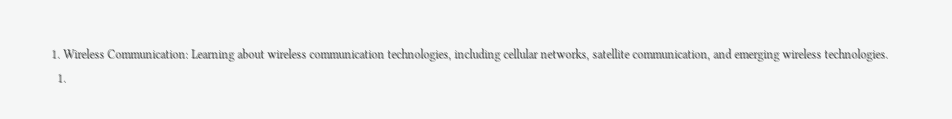1. Wireless Communication: Learning about wireless communication technologies, including cellular networks, satellite communication, and emerging wireless technologies.
  1.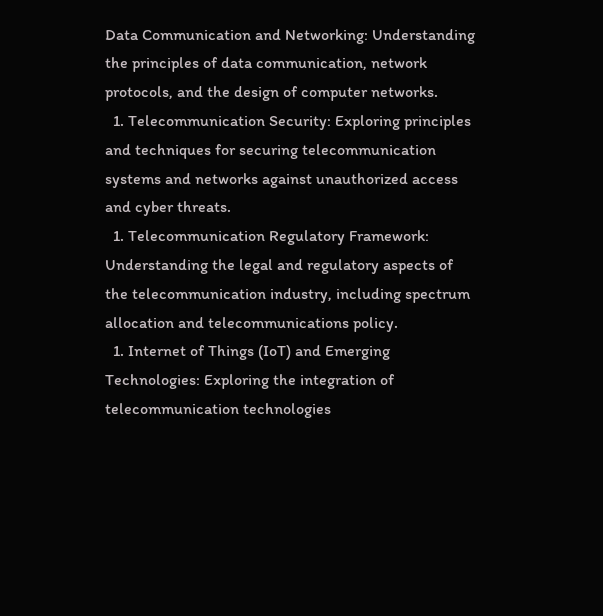Data Communication and Networking: Understanding the principles of data communication, network protocols, and the design of computer networks.
  1. Telecommunication Security: Exploring principles and techniques for securing telecommunication systems and networks against unauthorized access and cyber threats.
  1. Telecommunication Regulatory Framework: Understanding the legal and regulatory aspects of the telecommunication industry, including spectrum allocation and telecommunications policy.
  1. Internet of Things (IoT) and Emerging Technologies: Exploring the integration of telecommunication technologies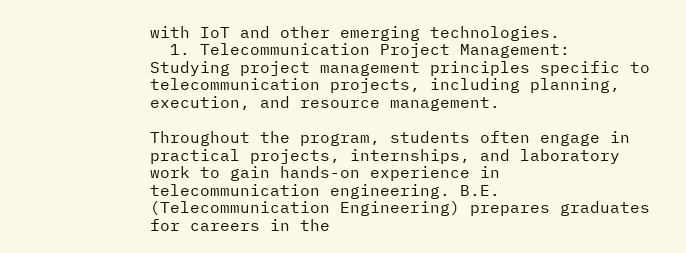with IoT and other emerging technologies.
  1. Telecommunication Project Management: Studying project management principles specific to telecommunication projects, including planning, execution, and resource management.

Throughout the program, students often engage in practical projects, internships, and laboratory work to gain hands-on experience in telecommunication engineering. B.E. (Telecommunication Engineering) prepares graduates for careers in the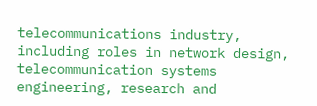telecommunications industry, including roles in network design, telecommunication systems engineering, research and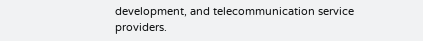development, and telecommunication service providers.